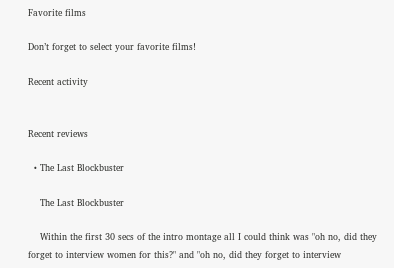Favorite films

Don’t forget to select your favorite films!

Recent activity


Recent reviews

  • The Last Blockbuster

    The Last Blockbuster

    Within the first 30 secs of the intro montage all I could think was "oh no, did they forget to interview women for this?" and "oh no, did they forget to interview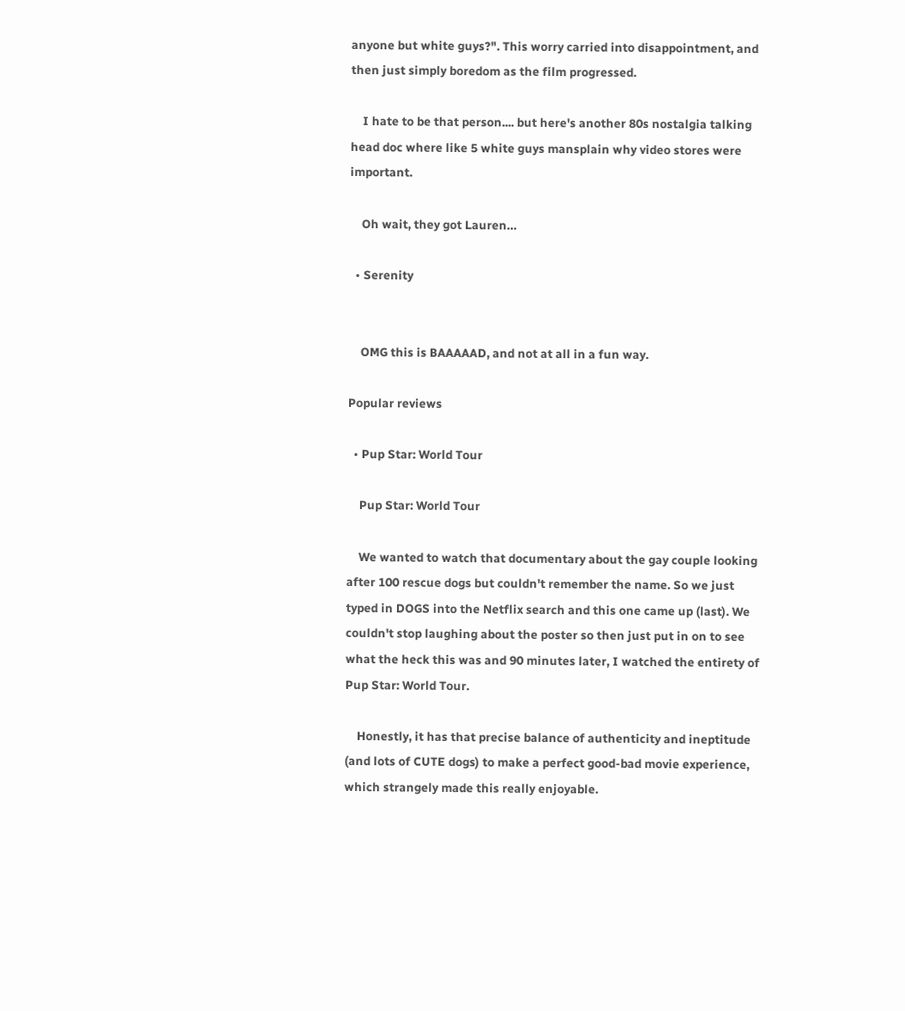anyone but white guys?". This worry carried into disappointment, and then just simply boredom as the film progressed.

    I hate to be that person.... but here's another 80s nostalgia talking head doc where like 5 white guys mansplain why video stores were important.

    Oh wait, they got Lauren…

  • Serenity


    OMG this is BAAAAAD, and not at all in a fun way.

Popular reviews

  • Pup Star: World Tour

    Pup Star: World Tour

    We wanted to watch that documentary about the gay couple looking after 100 rescue dogs but couldn't remember the name. So we just typed in DOGS into the Netflix search and this one came up (last). We couldn't stop laughing about the poster so then just put in on to see what the heck this was and 90 minutes later, I watched the entirety of Pup Star: World Tour.

    Honestly, it has that precise balance of authenticity and ineptitude (and lots of CUTE dogs) to make a perfect good-bad movie experience, which strangely made this really enjoyable.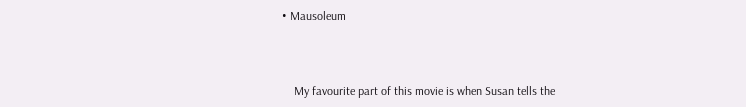• Mausoleum



    My favourite part of this movie is when Susan tells the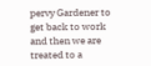pervy Gardener to get back to work and then we are treated to a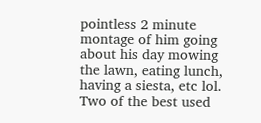pointless 2 minute montage of him going about his day mowing the lawn, eating lunch, having a siesta, etc lol. Two of the best used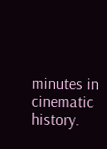minutes in cinematic history.